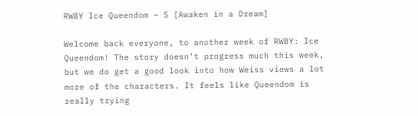RWBY Ice Queendom – 5 [Awaken in a Dream]

Welcome back everyone, to another week of RWBY: Ice Queendom! The story doesn’t progress much this week, but we do get a good look into how Weiss views a lot more of the characters. It feels like Queendom is really trying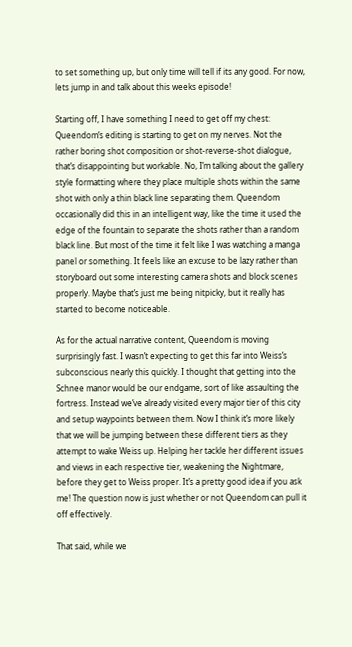to set something up, but only time will tell if its any good. For now, lets jump in and talk about this weeks episode!

Starting off, I have something I need to get off my chest: Queendom’s editing is starting to get on my nerves. Not the rather boring shot composition or shot-reverse-shot dialogue, that’s disappointing but workable. No, I’m talking about the gallery style formatting where they place multiple shots within the same shot with only a thin black line separating them. Queendom occasionally did this in an intelligent way, like the time it used the edge of the fountain to separate the shots rather than a random black line. But most of the time it felt like I was watching a manga panel or something. It feels like an excuse to be lazy rather than storyboard out some interesting camera shots and block scenes properly. Maybe that’s just me being nitpicky, but it really has started to become noticeable.

As for the actual narrative content, Queendom is moving surprisingly fast. I wasn’t expecting to get this far into Weiss’s subconscious nearly this quickly. I thought that getting into the Schnee manor would be our endgame, sort of like assaulting the fortress. Instead we’ve already visited every major tier of this city and setup waypoints between them. Now I think it’s more likely that we will be jumping between these different tiers as they attempt to wake Weiss up. Helping her tackle her different issues and views in each respective tier, weakening the Nightmare, before they get to Weiss proper. It’s a pretty good idea if you ask me! The question now is just whether or not Queendom can pull it off effectively.

That said, while we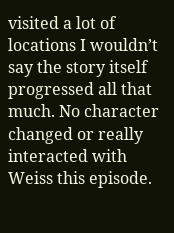visited a lot of locations I wouldn’t say the story itself progressed all that much. No character changed or really interacted with Weiss this episode.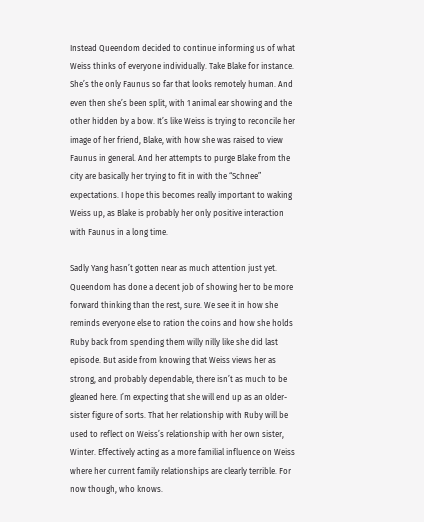Instead Queendom decided to continue informing us of what Weiss thinks of everyone individually. Take Blake for instance. She’s the only Faunus so far that looks remotely human. And even then she’s been split, with 1 animal ear showing and the other hidden by a bow. It’s like Weiss is trying to reconcile her image of her friend, Blake, with how she was raised to view Faunus in general. And her attempts to purge Blake from the city are basically her trying to fit in with the “Schnee” expectations. I hope this becomes really important to waking Weiss up, as Blake is probably her only positive interaction with Faunus in a long time.

Sadly Yang hasn’t gotten near as much attention just yet. Queendom has done a decent job of showing her to be more forward thinking than the rest, sure. We see it in how she reminds everyone else to ration the coins and how she holds Ruby back from spending them willy nilly like she did last episode. But aside from knowing that Weiss views her as strong, and probably dependable, there isn’t as much to be gleaned here. I’m expecting that she will end up as an older-sister figure of sorts. That her relationship with Ruby will be used to reflect on Weiss’s relationship with her own sister, Winter. Effectively acting as a more familial influence on Weiss where her current family relationships are clearly terrible. For now though, who knows.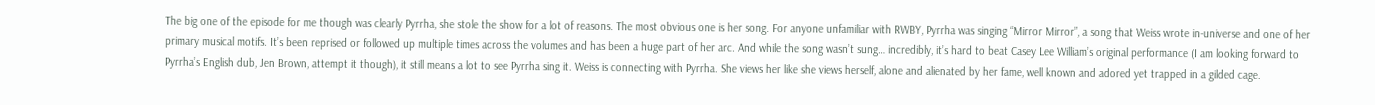The big one of the episode for me though was clearly Pyrrha, she stole the show for a lot of reasons. The most obvious one is her song. For anyone unfamiliar with RWBY, Pyrrha was singing “Mirror Mirror”, a song that Weiss wrote in-universe and one of her primary musical motifs. It’s been reprised or followed up multiple times across the volumes and has been a huge part of her arc. And while the song wasn’t sung… incredibly, it’s hard to beat Casey Lee William’s original performance (I am looking forward to Pyrrha’s English dub, Jen Brown, attempt it though), it still means a lot to see Pyrrha sing it. Weiss is connecting with Pyrrha. She views her like she views herself, alone and alienated by her fame, well known and adored yet trapped in a gilded cage.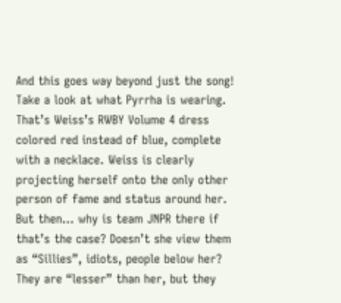And this goes way beyond just the song! Take a look at what Pyrrha is wearing. That’s Weiss’s RWBY Volume 4 dress colored red instead of blue, complete with a necklace. Weiss is clearly projecting herself onto the only other person of fame and status around her. But then… why is team JNPR there if that’s the case? Doesn’t she view them as “Sillies”, idiots, people below her? They are “lesser” than her, but they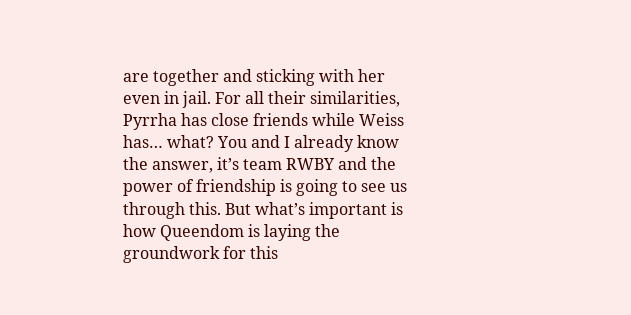are together and sticking with her even in jail. For all their similarities, Pyrrha has close friends while Weiss has… what? You and I already know the answer, it’s team RWBY and the power of friendship is going to see us through this. But what’s important is how Queendom is laying the groundwork for this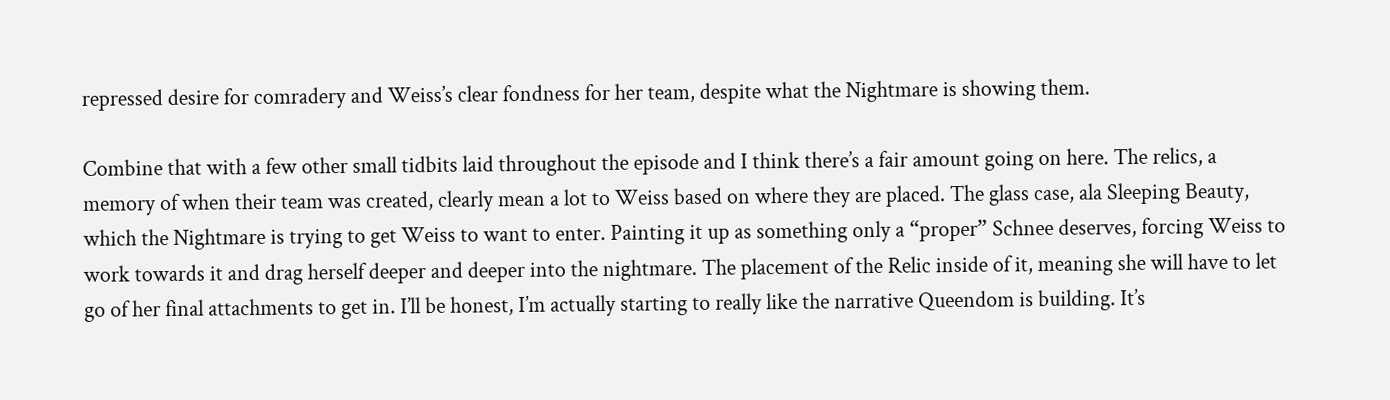repressed desire for comradery and Weiss’s clear fondness for her team, despite what the Nightmare is showing them.

Combine that with a few other small tidbits laid throughout the episode and I think there’s a fair amount going on here. The relics, a memory of when their team was created, clearly mean a lot to Weiss based on where they are placed. The glass case, ala Sleeping Beauty, which the Nightmare is trying to get Weiss to want to enter. Painting it up as something only a “proper” Schnee deserves, forcing Weiss to work towards it and drag herself deeper and deeper into the nightmare. The placement of the Relic inside of it, meaning she will have to let go of her final attachments to get in. I’ll be honest, I’m actually starting to really like the narrative Queendom is building. It’s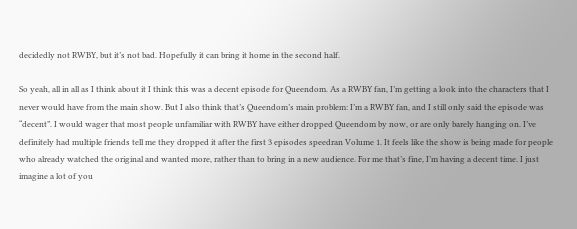decidedly not RWBY, but it’s not bad. Hopefully it can bring it home in the second half.

So yeah, all in all as I think about it I think this was a decent episode for Queendom. As a RWBY fan, I’m getting a look into the characters that I never would have from the main show. But I also think that’s Queendom’s main problem: I’m a RWBY fan, and I still only said the episode was “decent”. I would wager that most people unfamiliar with RWBY have either dropped Queendom by now, or are only barely hanging on. I’ve definitely had multiple friends tell me they dropped it after the first 3 episodes speedran Volume 1. It feels like the show is being made for people who already watched the original and wanted more, rather than to bring in a new audience. For me that’s fine, I’m having a decent time. I just imagine a lot of you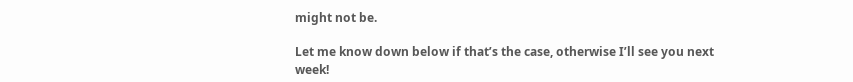might not be.

Let me know down below if that’s the case, otherwise I’ll see you next week!